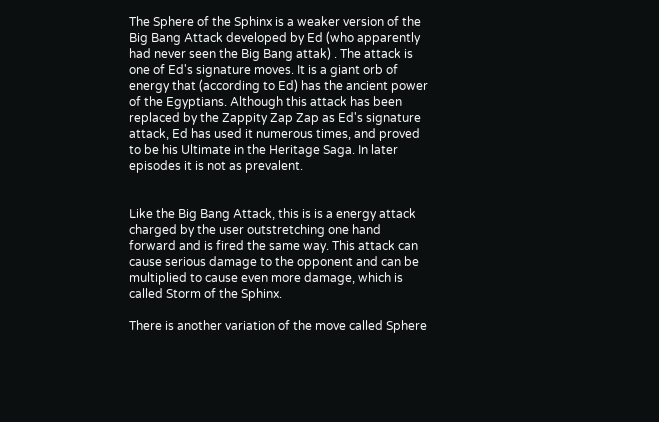The Sphere of the Sphinx is a weaker version of the Big Bang Attack developed by Ed (who apparently had never seen the Big Bang attak) . The attack is one of Ed's signature moves. It is a giant orb of energy that (according to Ed) has the ancient power of the Egyptians. Although this attack has been replaced by the Zappity Zap Zap as Ed's signature attack, Ed has used it numerous times, and proved to be his Ultimate in the Heritage Saga. In later episodes it is not as prevalent.


Like the Big Bang Attack, this is is a energy attack charged by the user outstretching one hand forward and is fired the same way. This attack can cause serious damage to the opponent and can be multiplied to cause even more damage, which is called Storm of the Sphinx.

There is another variation of the move called Sphere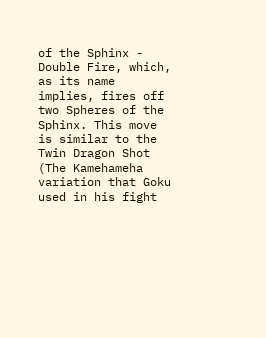of the Sphinx - Double Fire, which, as its name implies, fires off two Spheres of the Sphinx. This move is similar to the Twin Dragon Shot (The Kamehameha variation that Goku used in his fight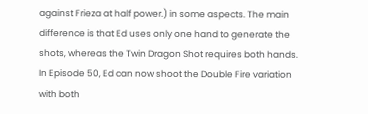against Frieza at half power.) in some aspects. The main difference is that Ed uses only one hand to generate the shots, whereas the Twin Dragon Shot requires both hands. In Episode 50, Ed can now shoot the Double Fire variation with both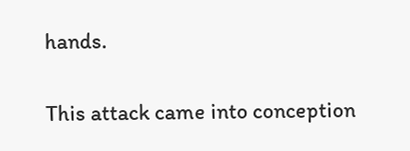hands.


This attack came into conception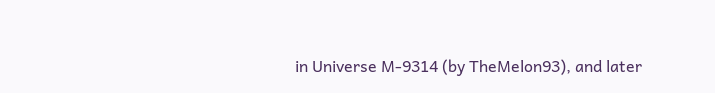in Universe M-9314 (by TheMelon93), and later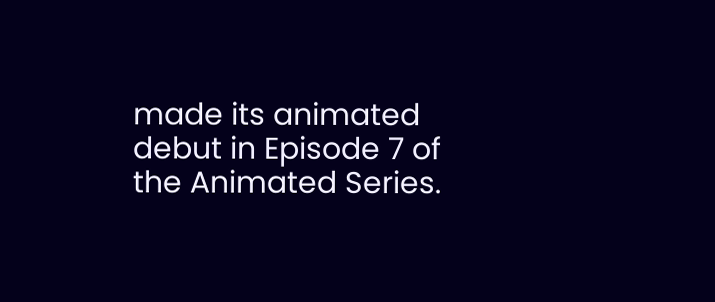made its animated debut in Episode 7 of the Animated Series.